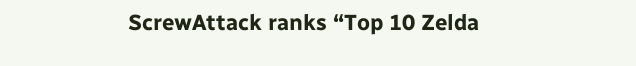ScrewAttack ranks “Top 10 Zelda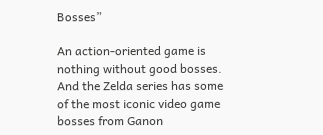Bosses”

An action-oriented game is nothing without good bosses. And the Zelda series has some of the most iconic video game bosses from Ganon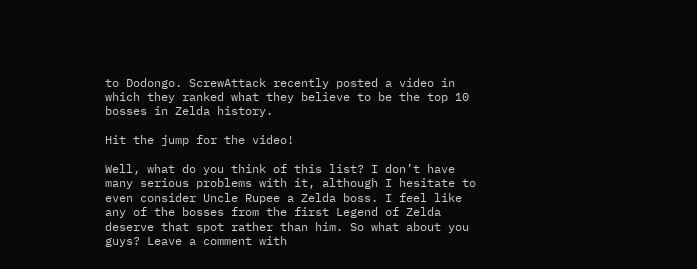to Dodongo. ScrewAttack recently posted a video in which they ranked what they believe to be the top 10 bosses in Zelda history.

Hit the jump for the video!

Well, what do you think of this list? I don’t have many serious problems with it, although I hesitate to even consider Uncle Rupee a Zelda boss. I feel like any of the bosses from the first Legend of Zelda deserve that spot rather than him. So what about you guys? Leave a comment with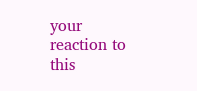your reaction to this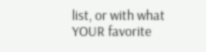list, or with what YOUR favorite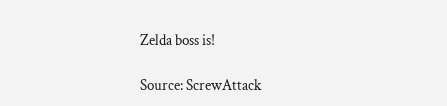Zelda boss is!

Source: ScrewAttack